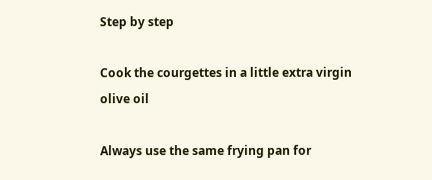Step by step

Cook the courgettes in a little extra virgin olive oil

Always use the same frying pan for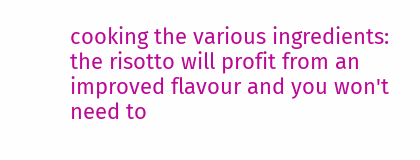cooking the various ingredients: the risotto will profit from an improved flavour and you won't need to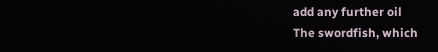add any further oil
The swordfish, which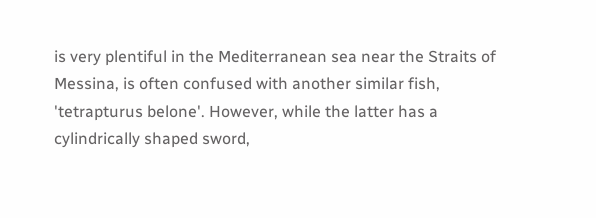is very plentiful in the Mediterranean sea near the Straits of Messina, is often confused with another similar fish, 'tetrapturus belone'. However, while the latter has a cylindrically shaped sword,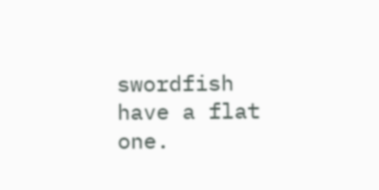swordfish have a flat one.